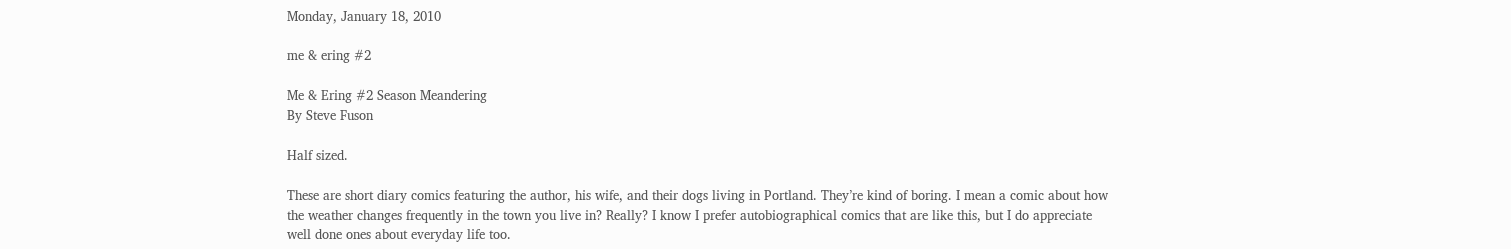Monday, January 18, 2010

me & ering #2

Me & Ering #2 Season Meandering
By Steve Fuson

Half sized.

These are short diary comics featuring the author, his wife, and their dogs living in Portland. They’re kind of boring. I mean a comic about how the weather changes frequently in the town you live in? Really? I know I prefer autobiographical comics that are like this, but I do appreciate well done ones about everyday life too.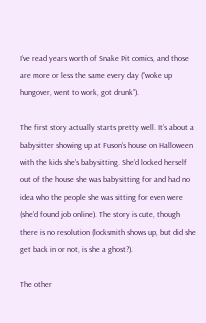I’ve read years worth of Snake Pit comics, and those are more or less the same every day (“woke up hungover, went to work, got drunk”).

The first story actually starts pretty well. It’s about a babysitter showing up at Fuson’s house on Halloween with the kids she’s babysitting. She’d locked herself out of the house she was babysitting for and had no idea who the people she was sitting for even were (she’d found job online). The story is cute, though there is no resolution (locksmith shows up, but did she get back in or not, is she a ghost?).

The other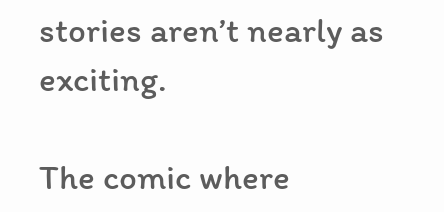stories aren’t nearly as exciting.

The comic where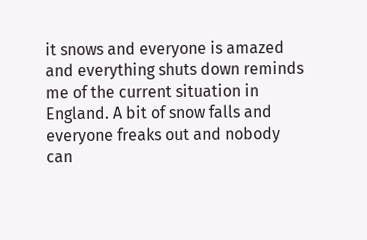it snows and everyone is amazed and everything shuts down reminds me of the current situation in England. A bit of snow falls and everyone freaks out and nobody can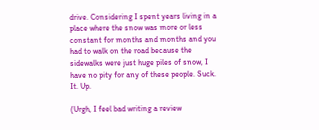drive. Considering I spent years living in a place where the snow was more or less constant for months and months and you had to walk on the road because the sidewalks were just huge piles of snow, I have no pity for any of these people. Suck. It. Up.

(Urgh, I feel bad writing a review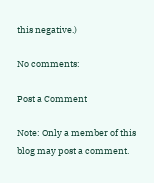this negative.)

No comments:

Post a Comment

Note: Only a member of this blog may post a comment.